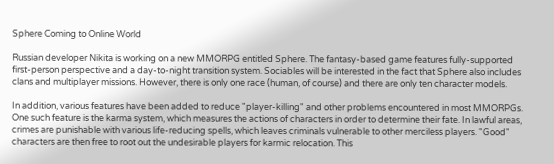Sphere Coming to Online World

Russian developer Nikita is working on a new MMORPG entitled Sphere. The fantasy-based game features fully-supported first-person perspective and a day-to-night transition system. Sociables will be interested in the fact that Sphere also includes clans and multiplayer missions. However, there is only one race (human, of course) and there are only ten character models.

In addition, various features have been added to reduce "player-killing" and other problems encountered in most MMORPGs. One such feature is the karma system, which measures the actions of characters in order to determine their fate. In lawful areas, crimes are punishable with various life-reducing spells, which leaves criminals vulnerable to other merciless players. "Good" characters are then free to root out the undesirable players for karmic relocation. This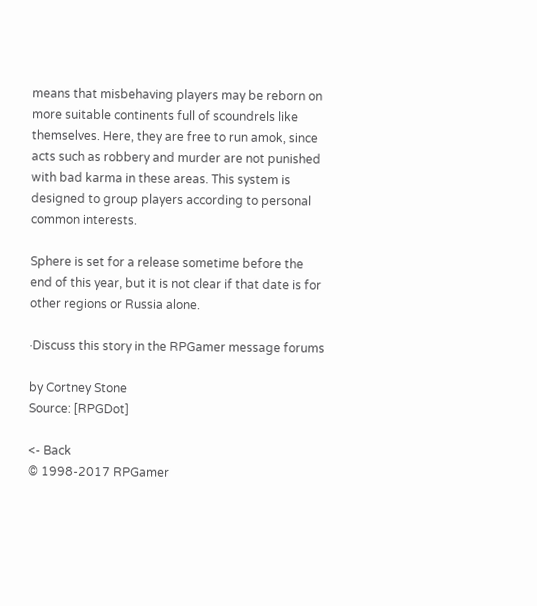means that misbehaving players may be reborn on more suitable continents full of scoundrels like themselves. Here, they are free to run amok, since acts such as robbery and murder are not punished with bad karma in these areas. This system is designed to group players according to personal common interests.

Sphere is set for a release sometime before the end of this year, but it is not clear if that date is for other regions or Russia alone.

·Discuss this story in the RPGamer message forums

by Cortney Stone
Source: [RPGDot]

<- Back
© 1998-2017 RPGamer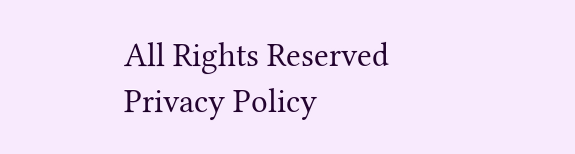All Rights Reserved
Privacy Policy